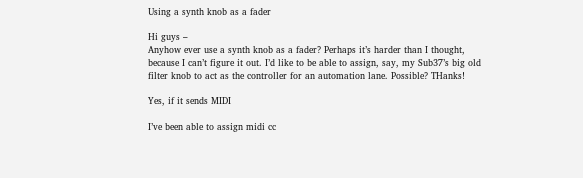Using a synth knob as a fader

Hi guys –
Anyhow ever use a synth knob as a fader? Perhaps it’s harder than I thought, because I can’t figure it out. I’d like to be able to assign, say, my Sub37’s big old filter knob to act as the controller for an automation lane. Possible? THanks!

Yes, if it sends MIDI

I’ve been able to assign midi cc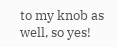to my knob as well, so yes!